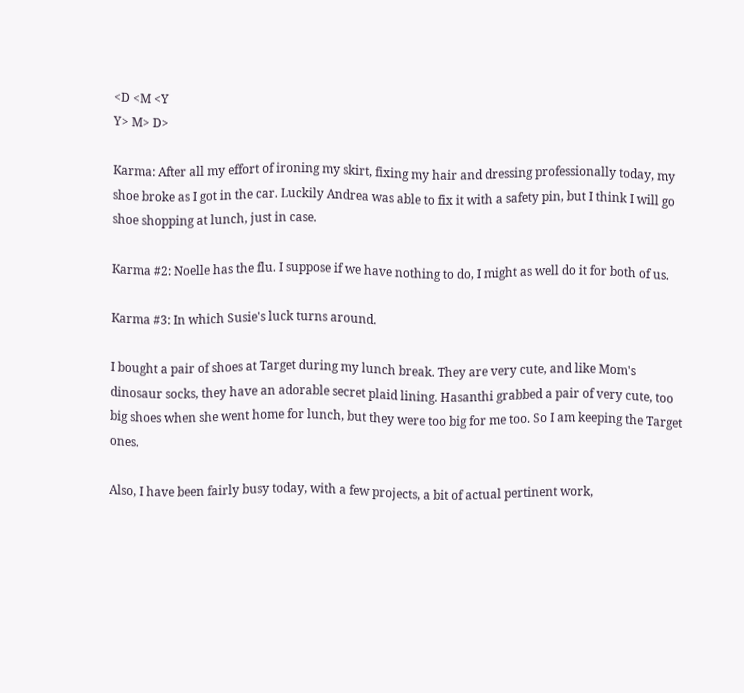<D <M <Y
Y> M> D>

Karma: After all my effort of ironing my skirt, fixing my hair and dressing professionally today, my shoe broke as I got in the car. Luckily Andrea was able to fix it with a safety pin, but I think I will go shoe shopping at lunch, just in case.

Karma #2: Noelle has the flu. I suppose if we have nothing to do, I might as well do it for both of us.

Karma #3: In which Susie's luck turns around.

I bought a pair of shoes at Target during my lunch break. They are very cute, and like Mom's dinosaur socks, they have an adorable secret plaid lining. Hasanthi grabbed a pair of very cute, too big shoes when she went home for lunch, but they were too big for me too. So I am keeping the Target ones.

Also, I have been fairly busy today, with a few projects, a bit of actual pertinent work,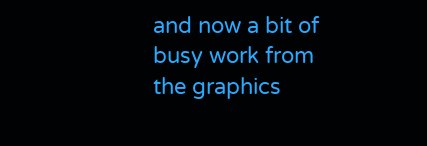and now a bit of busy work from the graphics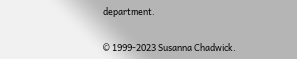department.


© 1999-2023 Susanna Chadwick.